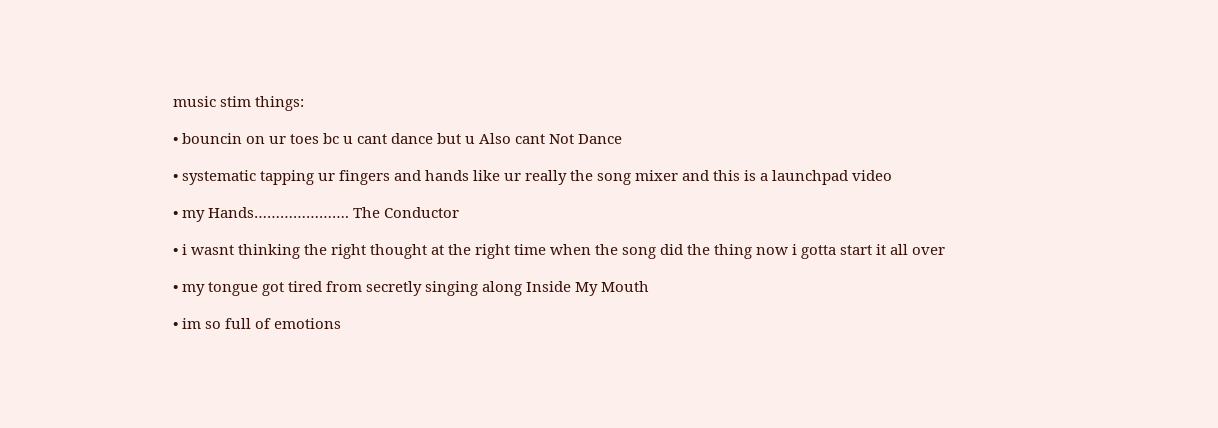music stim things:

• bouncin on ur toes bc u cant dance but u Also cant Not Dance

• systematic tapping ur fingers and hands like ur really the song mixer and this is a launchpad video

• my Hands…………………. The Conductor

• i wasnt thinking the right thought at the right time when the song did the thing now i gotta start it all over

• my tongue got tired from secretly singing along Inside My Mouth

• im so full of emotions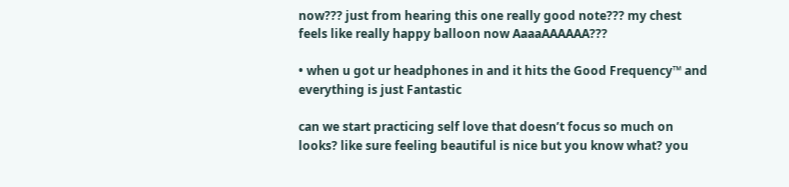now??? just from hearing this one really good note??? my chest feels like really happy balloon now AaaaAAAAAA???

• when u got ur headphones in and it hits the Good Frequency™ and everything is just Fantastic

can we start practicing self love that doesn’t focus so much on looks? like sure feeling beautiful is nice but you know what? you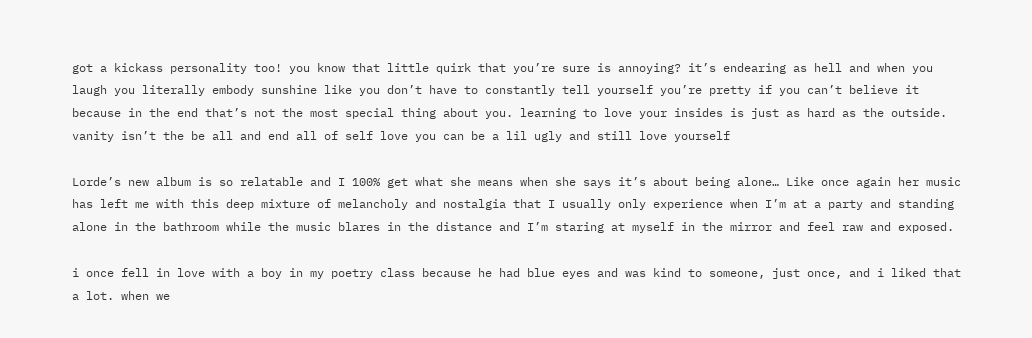got a kickass personality too! you know that little quirk that you’re sure is annoying? it’s endearing as hell and when you laugh you literally embody sunshine like you don’t have to constantly tell yourself you’re pretty if you can’t believe it because in the end that’s not the most special thing about you. learning to love your insides is just as hard as the outside. vanity isn’t the be all and end all of self love you can be a lil ugly and still love yourself

Lorde’s new album is so relatable and I 100% get what she means when she says it’s about being alone… Like once again her music has left me with this deep mixture of melancholy and nostalgia that I usually only experience when I’m at a party and standing alone in the bathroom while the music blares in the distance and I’m staring at myself in the mirror and feel raw and exposed.

i once fell in love with a boy in my poetry class because he had blue eyes and was kind to someone, just once, and i liked that a lot. when we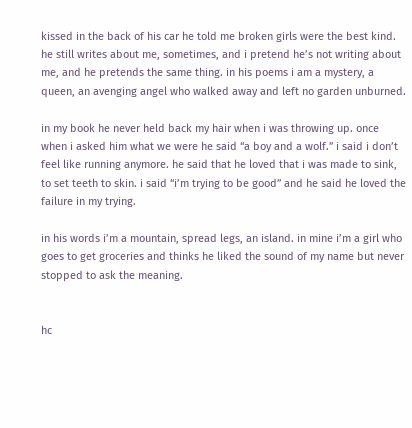kissed in the back of his car he told me broken girls were the best kind. he still writes about me, sometimes, and i pretend he’s not writing about me, and he pretends the same thing. in his poems i am a mystery, a queen, an avenging angel who walked away and left no garden unburned.

in my book he never held back my hair when i was throwing up. once when i asked him what we were he said “a boy and a wolf.” i said i don’t feel like running anymore. he said that he loved that i was made to sink, to set teeth to skin. i said “i’m trying to be good” and he said he loved the failure in my trying.

in his words i’m a mountain, spread legs, an island. in mine i’m a girl who goes to get groceries and thinks he liked the sound of my name but never stopped to ask the meaning.


hc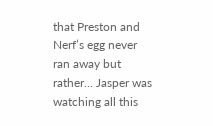that Preston and Nerf’s egg never ran away but rather… Jasper was watching all this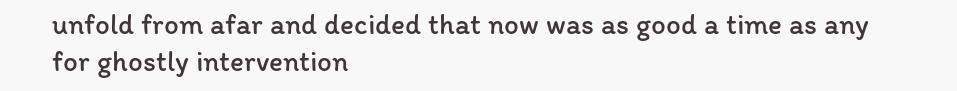unfold from afar and decided that now was as good a time as any for ghostly intervention